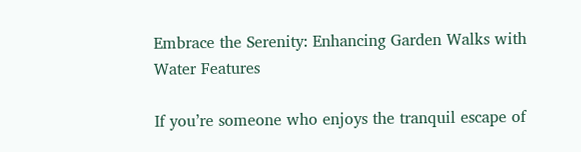Embrace the Serenity: Enhancing Garden Walks with Water Features

If you’re someone who enjoys the tranquil escape of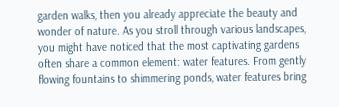garden walks, then you already appreciate the beauty and wonder of nature. As you stroll through various landscapes, you might have noticed that the most captivating gardens often share a common element: water features. From gently flowing fountains to shimmering ponds, water features bring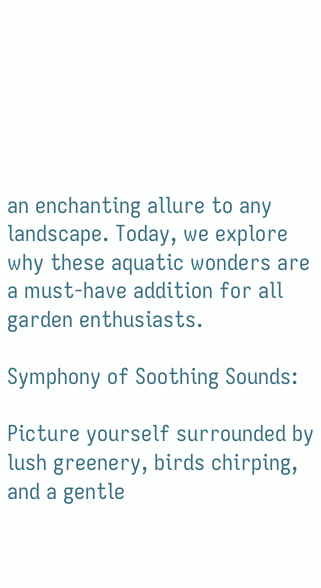an enchanting allure to any landscape. Today, we explore why these aquatic wonders are a must-have addition for all garden enthusiasts.

Symphony of Soothing Sounds:

Picture yourself surrounded by lush greenery, birds chirping, and a gentle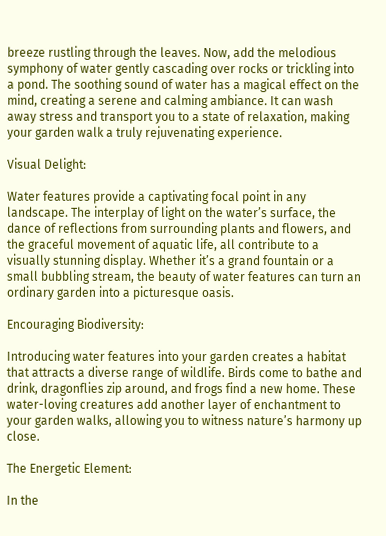breeze rustling through the leaves. Now, add the melodious symphony of water gently cascading over rocks or trickling into a pond. The soothing sound of water has a magical effect on the mind, creating a serene and calming ambiance. It can wash away stress and transport you to a state of relaxation, making your garden walk a truly rejuvenating experience.

Visual Delight:

Water features provide a captivating focal point in any landscape. The interplay of light on the water’s surface, the dance of reflections from surrounding plants and flowers, and the graceful movement of aquatic life, all contribute to a visually stunning display. Whether it’s a grand fountain or a small bubbling stream, the beauty of water features can turn an ordinary garden into a picturesque oasis.

Encouraging Biodiversity:

Introducing water features into your garden creates a habitat that attracts a diverse range of wildlife. Birds come to bathe and drink, dragonflies zip around, and frogs find a new home. These water-loving creatures add another layer of enchantment to your garden walks, allowing you to witness nature’s harmony up close.

The Energetic Element:

In the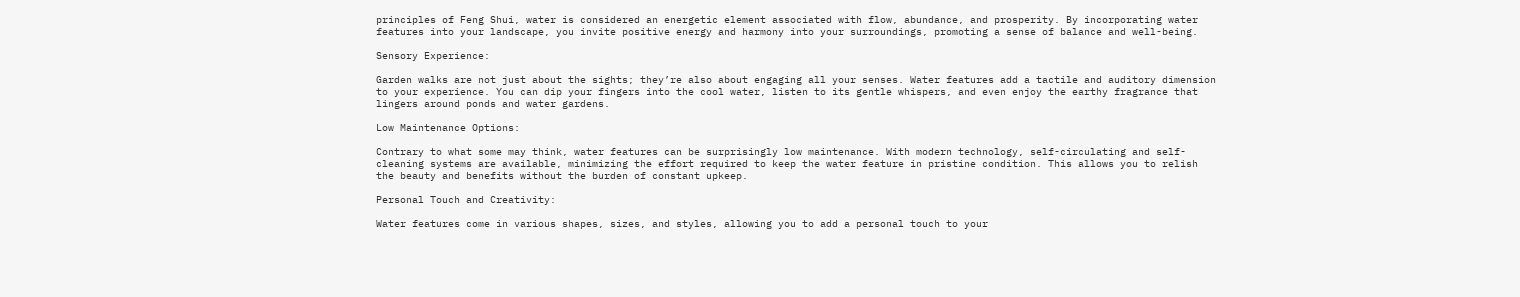principles of Feng Shui, water is considered an energetic element associated with flow, abundance, and prosperity. By incorporating water features into your landscape, you invite positive energy and harmony into your surroundings, promoting a sense of balance and well-being.

Sensory Experience:

Garden walks are not just about the sights; they’re also about engaging all your senses. Water features add a tactile and auditory dimension to your experience. You can dip your fingers into the cool water, listen to its gentle whispers, and even enjoy the earthy fragrance that lingers around ponds and water gardens.

Low Maintenance Options:

Contrary to what some may think, water features can be surprisingly low maintenance. With modern technology, self-circulating and self-cleaning systems are available, minimizing the effort required to keep the water feature in pristine condition. This allows you to relish the beauty and benefits without the burden of constant upkeep.

Personal Touch and Creativity:

Water features come in various shapes, sizes, and styles, allowing you to add a personal touch to your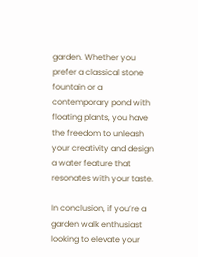garden. Whether you prefer a classical stone fountain or a contemporary pond with floating plants, you have the freedom to unleash your creativity and design a water feature that resonates with your taste.

In conclusion, if you’re a garden walk enthusiast looking to elevate your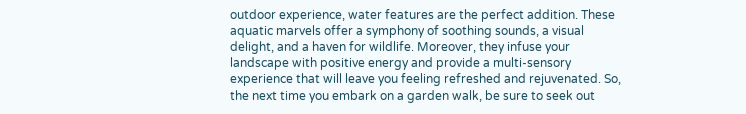outdoor experience, water features are the perfect addition. These aquatic marvels offer a symphony of soothing sounds, a visual delight, and a haven for wildlife. Moreover, they infuse your landscape with positive energy and provide a multi-sensory experience that will leave you feeling refreshed and rejuvenated. So, the next time you embark on a garden walk, be sure to seek out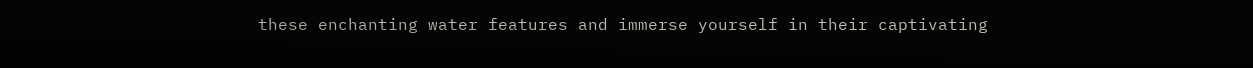these enchanting water features and immerse yourself in their captivating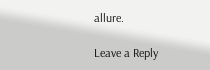allure.

Leave a Reply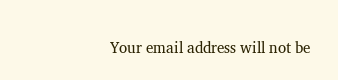Your email address will not be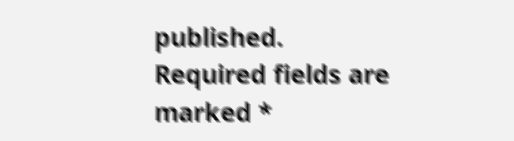published. Required fields are marked *